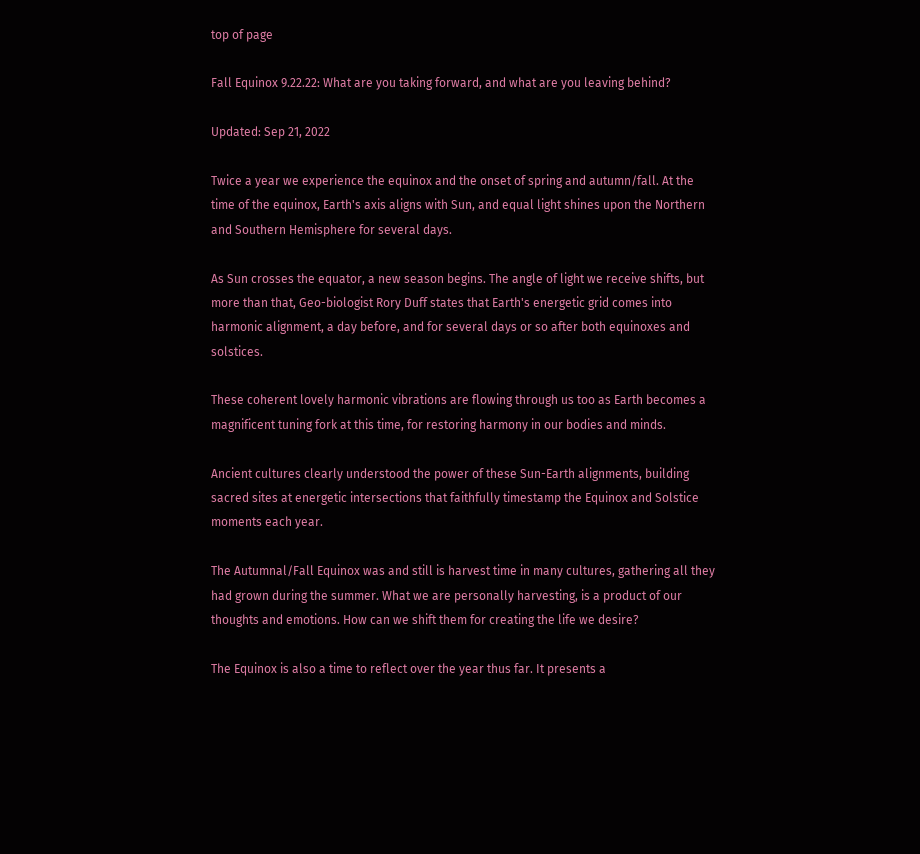top of page

Fall Equinox 9.22.22: What are you taking forward, and what are you leaving behind?

Updated: Sep 21, 2022

Twice a year we experience the equinox and the onset of spring and autumn/fall. At the time of the equinox, Earth's axis aligns with Sun, and equal light shines upon the Northern and Southern Hemisphere for several days.

As Sun crosses the equator, a new season begins. The angle of light we receive shifts, but more than that, Geo-biologist Rory Duff states that Earth's energetic grid comes into harmonic alignment, a day before, and for several days or so after both equinoxes and solstices.

These coherent lovely harmonic vibrations are flowing through us too as Earth becomes a magnificent tuning fork at this time, for restoring harmony in our bodies and minds.

Ancient cultures clearly understood the power of these Sun-Earth alignments, building sacred sites at energetic intersections that faithfully timestamp the Equinox and Solstice moments each year.

The Autumnal/Fall Equinox was and still is harvest time in many cultures, gathering all they had grown during the summer. What we are personally harvesting, is a product of our thoughts and emotions. How can we shift them for creating the life we desire?

The Equinox is also a time to reflect over the year thus far. It presents a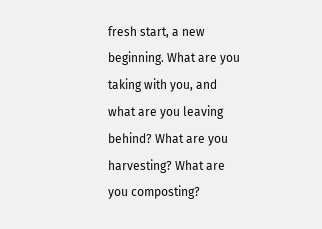fresh start, a new beginning. What are you taking with you, and what are you leaving behind? What are you harvesting? What are you composting?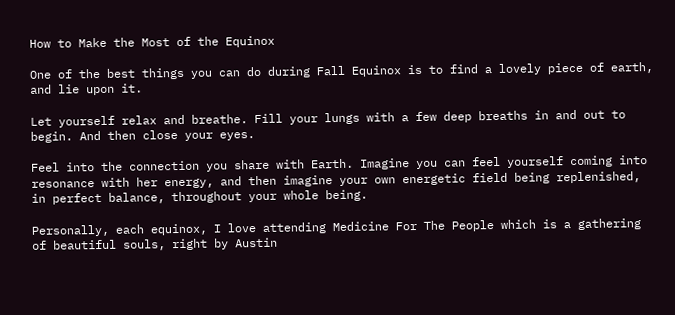How to Make the Most of the Equinox

One of the best things you can do during Fall Equinox is to find a lovely piece of earth, and lie upon it.

Let yourself relax and breathe. Fill your lungs with a few deep breaths in and out to begin. And then close your eyes.

Feel into the connection you share with Earth. Imagine you can feel yourself coming into resonance with her energy, and then imagine your own energetic field being replenished, in perfect balance, throughout your whole being.

Personally, each equinox, I love attending Medicine For The People which is a gathering of beautiful souls, right by Austin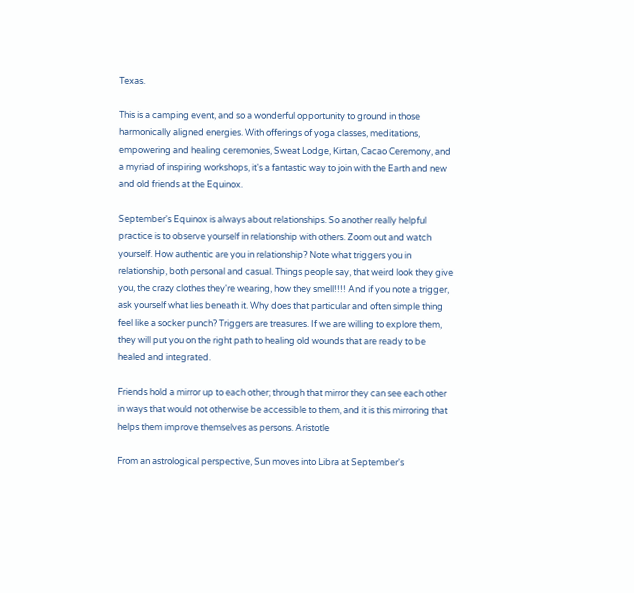Texas.

This is a camping event, and so a wonderful opportunity to ground in those harmonically aligned energies. With offerings of yoga classes, meditations, empowering and healing ceremonies, Sweat Lodge, Kirtan, Cacao Ceremony, and a myriad of inspiring workshops, it's a fantastic way to join with the Earth and new and old friends at the Equinox.

September's Equinox is always about relationships. So another really helpful practice is to observe yourself in relationship with others. Zoom out and watch yourself. How authentic are you in relationship? Note what triggers you in relationship, both personal and casual. Things people say, that weird look they give you, the crazy clothes they're wearing, how they smell!!!! And if you note a trigger, ask yourself what lies beneath it. Why does that particular and often simple thing feel like a socker punch? Triggers are treasures. If we are willing to explore them, they will put you on the right path to healing old wounds that are ready to be healed and integrated.

Friends hold a mirror up to each other; through that mirror they can see each other in ways that would not otherwise be accessible to them, and it is this mirroring that helps them improve themselves as persons. Aristotle

From an astrological perspective, Sun moves into Libra at September's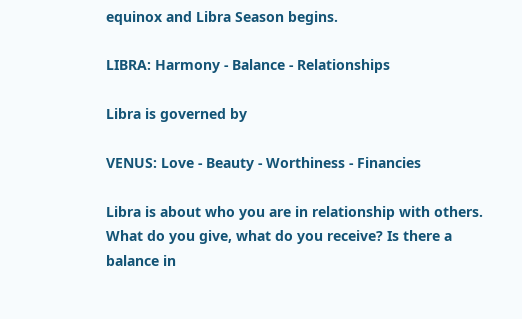equinox and Libra Season begins.

LIBRA: Harmony - Balance - Relationships

Libra is governed by

VENUS: Love - Beauty - Worthiness - Financies

Libra is about who you are in relationship with others. What do you give, what do you receive? Is there a balance in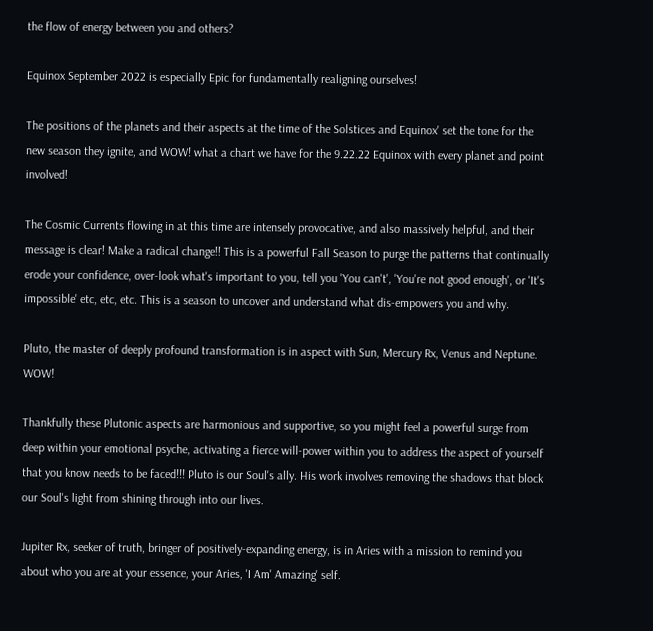the flow of energy between you and others?

Equinox September 2022 is especially Epic for fundamentally realigning ourselves!

The positions of the planets and their aspects at the time of the Solstices and Equinox' set the tone for the new season they ignite, and WOW! what a chart we have for the 9.22.22 Equinox with every planet and point involved!

The Cosmic Currents flowing in at this time are intensely provocative, and also massively helpful, and their message is clear! Make a radical change!! This is a powerful Fall Season to purge the patterns that continually erode your confidence, over-look what's important to you, tell you 'You can't', 'You're not good enough', or 'It's impossible' etc, etc, etc. This is a season to uncover and understand what dis-empowers you and why.

Pluto, the master of deeply profound transformation is in aspect with Sun, Mercury Rx, Venus and Neptune. WOW!

Thankfully these Plutonic aspects are harmonious and supportive, so you might feel a powerful surge from deep within your emotional psyche, activating a fierce will-power within you to address the aspect of yourself that you know needs to be faced!!! Pluto is our Soul's ally. His work involves removing the shadows that block our Soul's light from shining through into our lives.

Jupiter Rx, seeker of truth, bringer of positively-expanding energy, is in Aries with a mission to remind you about who you are at your essence, your Aries, 'I Am' Amazing' self.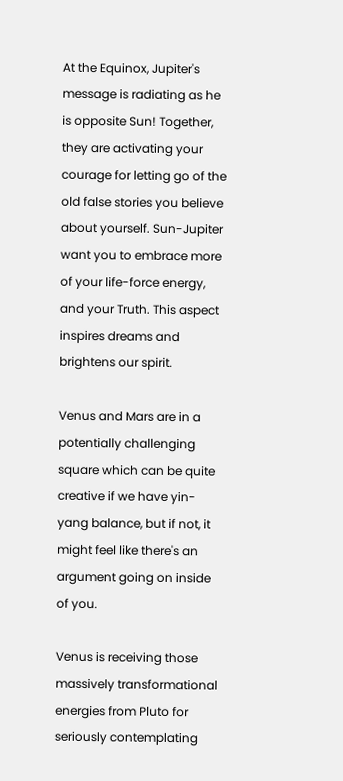At the Equinox, Jupiter's message is radiating as he is opposite Sun! Together, they are activating your courage for letting go of the old false stories you believe about yourself. Sun-Jupiter want you to embrace more of your life-force energy, and your Truth. This aspect inspires dreams and brightens our spirit.

Venus and Mars are in a potentially challenging square which can be quite creative if we have yin-yang balance, but if not, it might feel like there's an argument going on inside of you.

Venus is receiving those massively transformational energies from Pluto for seriously contemplating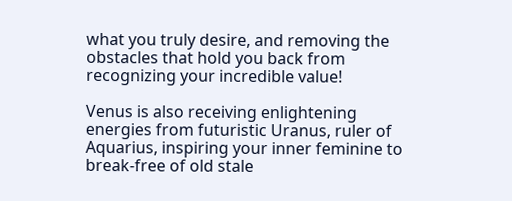what you truly desire, and removing the obstacles that hold you back from recognizing your incredible value!

Venus is also receiving enlightening energies from futuristic Uranus, ruler of Aquarius, inspiring your inner feminine to break-free of old stale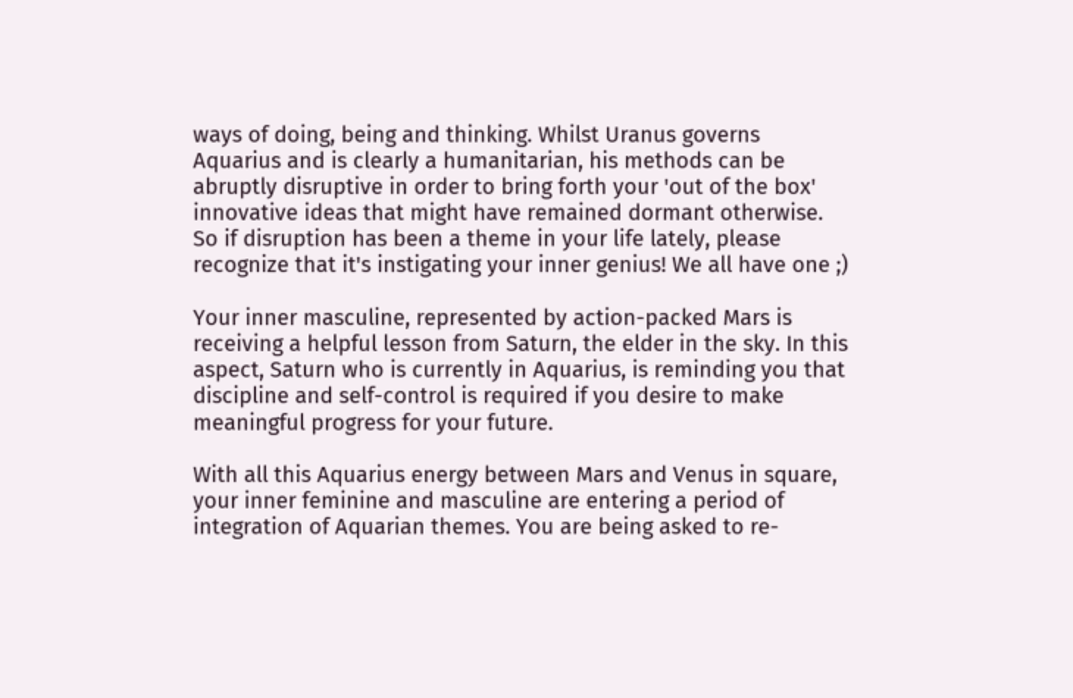ways of doing, being and thinking. Whilst Uranus governs Aquarius and is clearly a humanitarian, his methods can be abruptly disruptive in order to bring forth your 'out of the box' innovative ideas that might have remained dormant otherwise. So if disruption has been a theme in your life lately, please recognize that it's instigating your inner genius! We all have one ;)

Your inner masculine, represented by action-packed Mars is receiving a helpful lesson from Saturn, the elder in the sky. In this aspect, Saturn who is currently in Aquarius, is reminding you that discipline and self-control is required if you desire to make meaningful progress for your future.

With all this Aquarius energy between Mars and Venus in square, your inner feminine and masculine are entering a period of integration of Aquarian themes. You are being asked to re-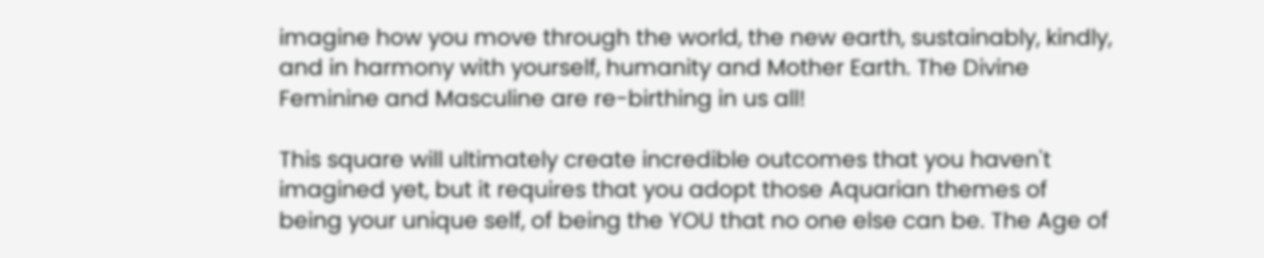imagine how you move through the world, the new earth, sustainably, kindly, and in harmony with yourself, humanity and Mother Earth. The Divine Feminine and Masculine are re-birthing in us all!

This square will ultimately create incredible outcomes that you haven't imagined yet, but it requires that you adopt those Aquarian themes of being your unique self, of being the YOU that no one else can be. The Age of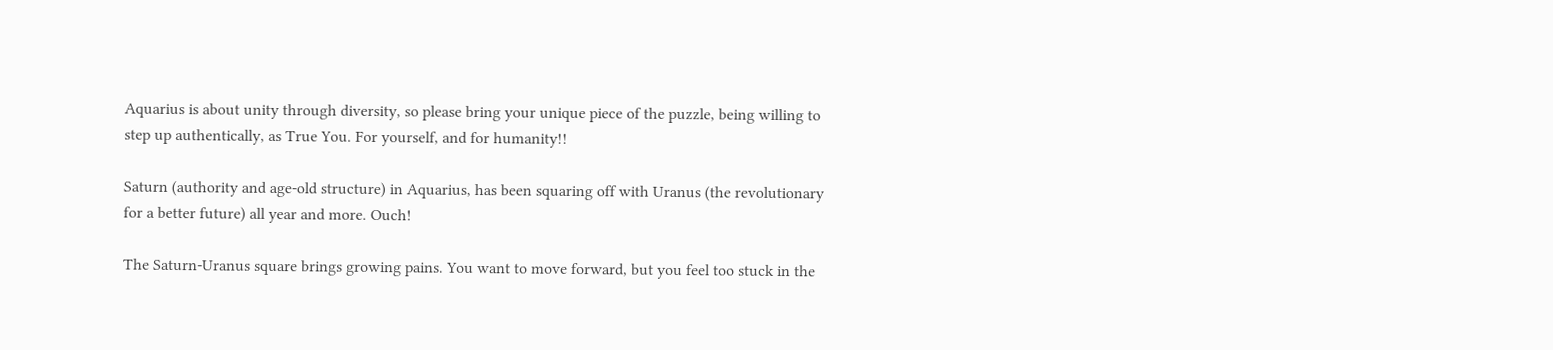Aquarius is about unity through diversity, so please bring your unique piece of the puzzle, being willing to step up authentically, as True You. For yourself, and for humanity!!

Saturn (authority and age-old structure) in Aquarius, has been squaring off with Uranus (the revolutionary for a better future) all year and more. Ouch!

The Saturn-Uranus square brings growing pains. You want to move forward, but you feel too stuck in the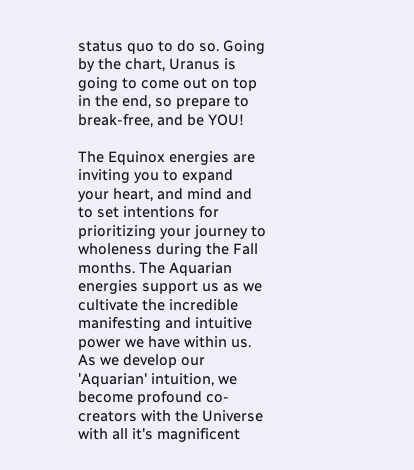status quo to do so. Going by the chart, Uranus is going to come out on top in the end, so prepare to break-free, and be YOU!

The Equinox energies are inviting you to expand your heart, and mind and to set intentions for prioritizing your journey to wholeness during the Fall months. The Aquarian energies support us as we cultivate the incredible manifesting and intuitive power we have within us. As we develop our 'Aquarian' intuition, we become profound co-creators with the Universe with all it's magnificent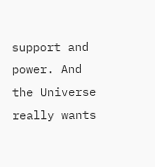support and power. And the Universe really wants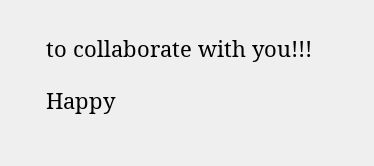to collaborate with you!!!

Happy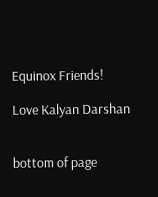Equinox Friends!

Love Kalyan Darshan


bottom of page